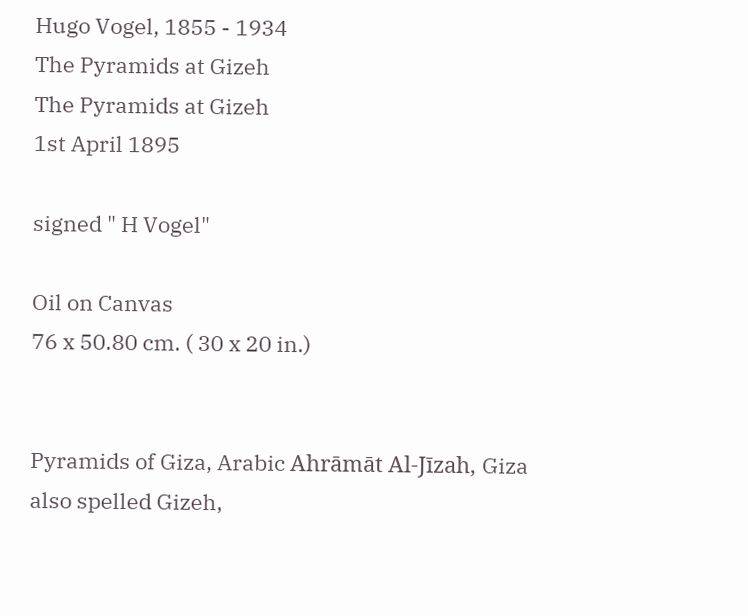Hugo Vogel, 1855 - 1934
The Pyramids at Gizeh
The Pyramids at Gizeh
1st April 1895

signed " H Vogel"

Oil on Canvas
76 x 50.80 cm. ( 30 x 20 in.)


Pyramids of Giza, Arabic Ahrāmāt Al-Jīzah, Giza also spelled Gizeh,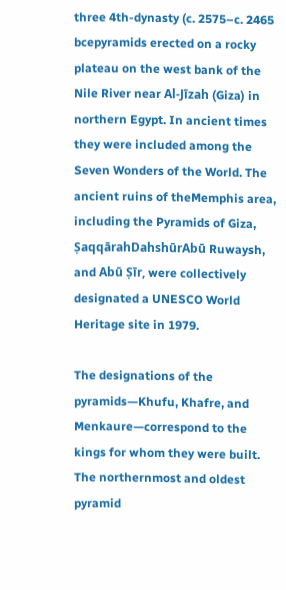three 4th-dynasty (c. 2575–c. 2465 bcepyramids erected on a rocky plateau on the west bank of the Nile River near Al-Jīzah (Giza) in northern Egypt. In ancient times they were included among the Seven Wonders of the World. The ancient ruins of theMemphis area, including the Pyramids of Giza, ṢaqqārahDahshūrAbū Ruwaysh, and Abū Ṣīr, were collectively designated a UNESCO World Heritage site in 1979.

The designations of the pyramids—Khufu, Khafre, and Menkaure—correspond to the kings for whom they were built. The northernmost and oldest pyramid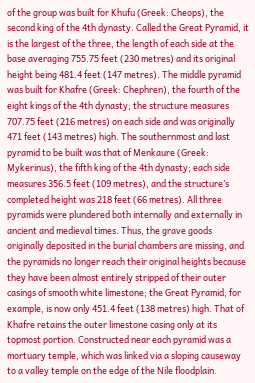of the group was built for Khufu (Greek: Cheops), the second king of the 4th dynasty. Called the Great Pyramid, it is the largest of the three, the length of each side at the base averaging 755.75 feet (230 metres) and its original height being 481.4 feet (147 metres). The middle pyramid was built for Khafre (Greek: Chephren), the fourth of the eight kings of the 4th dynasty; the structure measures 707.75 feet (216 metres) on each side and was originally 471 feet (143 metres) high. The southernmost and last pyramid to be built was that of Menkaure (Greek: Mykerinus), the fifth king of the 4th dynasty; each side measures 356.5 feet (109 metres), and the structure’s completed height was 218 feet (66 metres). All three pyramids were plundered both internally and externally in ancient and medieval times. Thus, the grave goods originally deposited in the burial chambers are missing, and the pyramids no longer reach their original heights because they have been almost entirely stripped of their outer casings of smooth white limestone; the Great Pyramid, for example, is now only 451.4 feet (138 metres) high. That of Khafre retains the outer limestone casing only at its topmost portion. Constructed near each pyramid was a mortuary temple, which was linked via a sloping causeway to a valley temple on the edge of the Nile floodplain.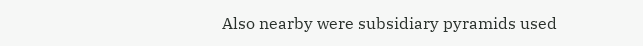Also nearby were subsidiary pyramids used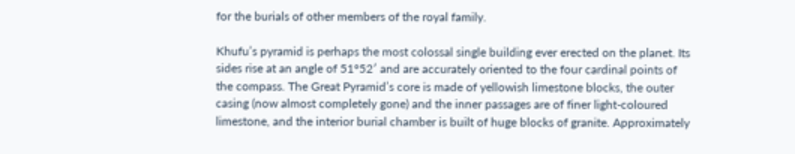for the burials of other members of the royal family.

Khufu’s pyramid is perhaps the most colossal single building ever erected on the planet. Its sides rise at an angle of 51°52′ and are accurately oriented to the four cardinal points of the compass. The Great Pyramid’s core is made of yellowish limestone blocks, the outer casing (now almost completely gone) and the inner passages are of finer light-coloured limestone, and the interior burial chamber is built of huge blocks of granite. Approximately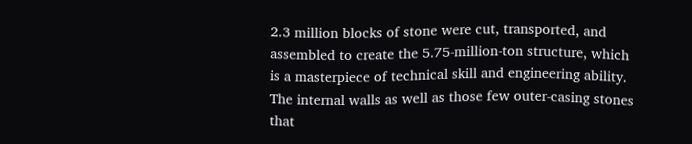2.3 million blocks of stone were cut, transported, and assembled to create the 5.75-million-ton structure, which is a masterpiece of technical skill and engineering ability. The internal walls as well as those few outer-casing stones that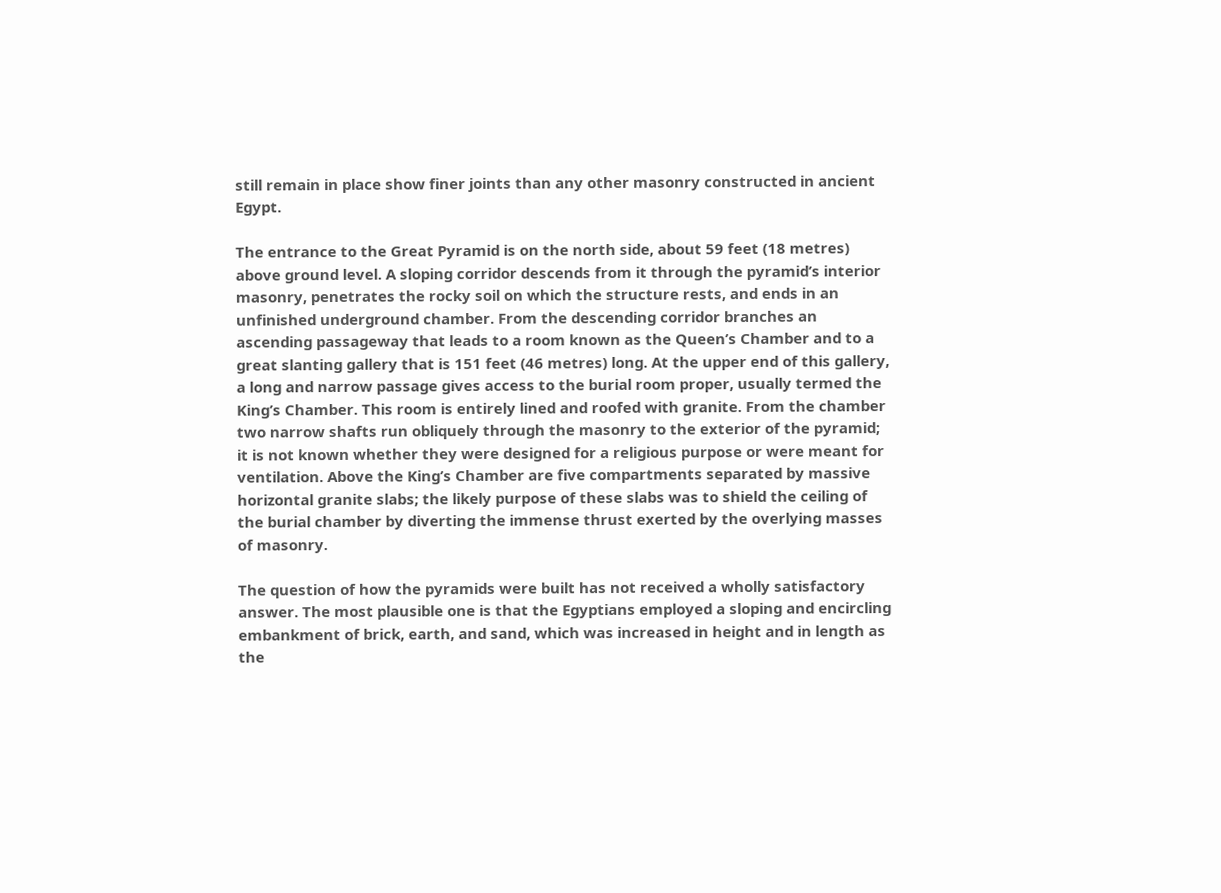still remain in place show finer joints than any other masonry constructed in ancient Egypt.

The entrance to the Great Pyramid is on the north side, about 59 feet (18 metres) above ground level. A sloping corridor descends from it through the pyramid’s interior masonry, penetrates the rocky soil on which the structure rests, and ends in an unfinished underground chamber. From the descending corridor branches an ascending passageway that leads to a room known as the Queen’s Chamber and to a great slanting gallery that is 151 feet (46 metres) long. At the upper end of this gallery, a long and narrow passage gives access to the burial room proper, usually termed the King’s Chamber. This room is entirely lined and roofed with granite. From the chamber two narrow shafts run obliquely through the masonry to the exterior of the pyramid; it is not known whether they were designed for a religious purpose or were meant for ventilation. Above the King’s Chamber are five compartments separated by massive horizontal granite slabs; the likely purpose of these slabs was to shield the ceiling of the burial chamber by diverting the immense thrust exerted by the overlying masses of masonry.

The question of how the pyramids were built has not received a wholly satisfactory answer. The most plausible one is that the Egyptians employed a sloping and encircling embankment of brick, earth, and sand, which was increased in height and in length as the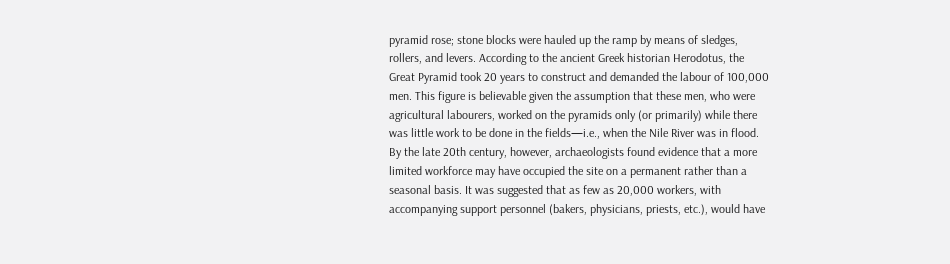pyramid rose; stone blocks were hauled up the ramp by means of sledges, rollers, and levers. According to the ancient Greek historian Herodotus, the Great Pyramid took 20 years to construct and demanded the labour of 100,000 men. This figure is believable given the assumption that these men, who were agricultural labourers, worked on the pyramids only (or primarily) while there was little work to be done in the fields—i.e., when the Nile River was in flood. By the late 20th century, however, archaeologists found evidence that a more limited workforce may have occupied the site on a permanent rather than a seasonal basis. It was suggested that as few as 20,000 workers, with accompanying support personnel (bakers, physicians, priests, etc.), would have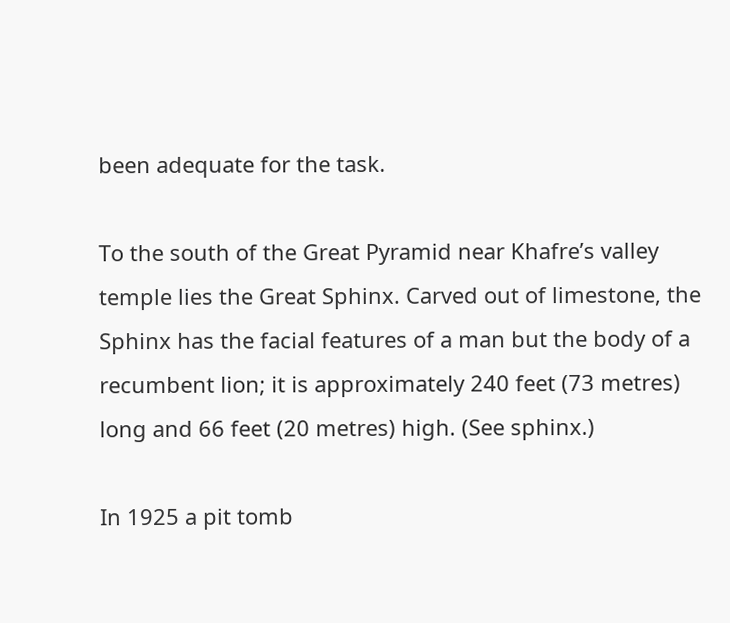been adequate for the task.

To the south of the Great Pyramid near Khafre’s valley temple lies the Great Sphinx. Carved out of limestone, the Sphinx has the facial features of a man but the body of a recumbent lion; it is approximately 240 feet (73 metres) long and 66 feet (20 metres) high. (See sphinx.)

In 1925 a pit tomb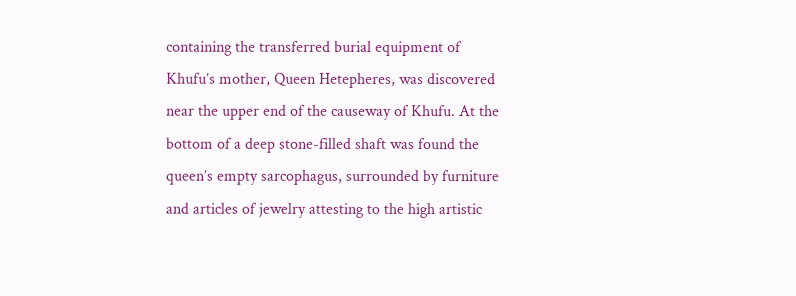containing the transferred burial equipment of Khufu’s mother, Queen Hetepheres, was discovered near the upper end of the causeway of Khufu. At the bottom of a deep stone-filled shaft was found the queen’s empty sarcophagus, surrounded by furniture and articles of jewelry attesting to the high artistic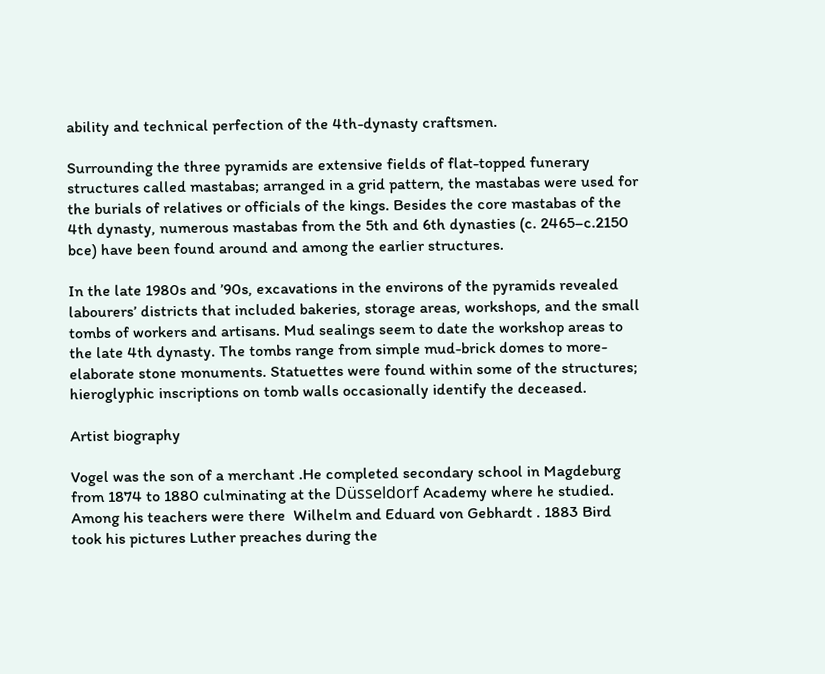ability and technical perfection of the 4th-dynasty craftsmen.

Surrounding the three pyramids are extensive fields of flat-topped funerary structures called mastabas; arranged in a grid pattern, the mastabas were used for the burials of relatives or officials of the kings. Besides the core mastabas of the 4th dynasty, numerous mastabas from the 5th and 6th dynasties (c. 2465–c.2150 bce) have been found around and among the earlier structures.

In the late 1980s and ’90s, excavations in the environs of the pyramids revealed labourers’ districts that included bakeries, storage areas, workshops, and the small tombs of workers and artisans. Mud sealings seem to date the workshop areas to the late 4th dynasty. The tombs range from simple mud-brick domes to more-elaborate stone monuments. Statuettes were found within some of the structures; hieroglyphic inscriptions on tomb walls occasionally identify the deceased.

Artist biography

Vogel was the son of a merchant .He completed secondary school in Magdeburg  from 1874 to 1880 culminating at the Düsseldorf Academy where he studied. Among his teachers were there  Wilhelm and Eduard von Gebhardt . 1883 Bird took his pictures Luther preaches during the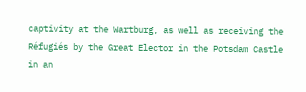captivity at the Wartburg, as well as receiving the Réfugiés by the Great Elector in the Potsdam Castle in an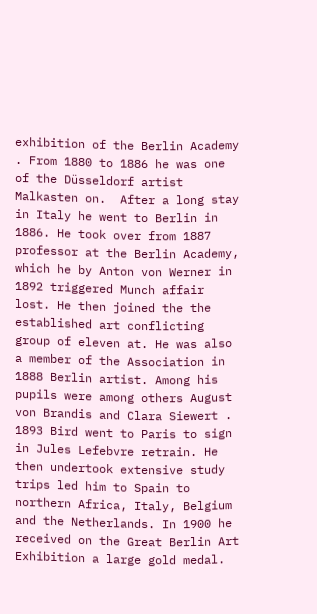exhibition of the Berlin Academy . From 1880 to 1886 he was one of the Düsseldorf artist Malkasten on.  After a long stay in Italy he went to Berlin in 1886. He took over from 1887 professor at the Berlin Academy, which he by Anton von Werner in 1892 triggered Munch affair lost. He then joined the the established art conflicting group of eleven at. He was also a member of the Association in 1888 Berlin artist. Among his pupils were among others August von Brandis and Clara Siewert . 1893 Bird went to Paris to sign in Jules Lefebvre retrain. He then undertook extensive study trips led him to Spain to northern Africa, Italy, Belgium and the Netherlands. In 1900 he received on the Great Berlin Art Exhibition a large gold medal.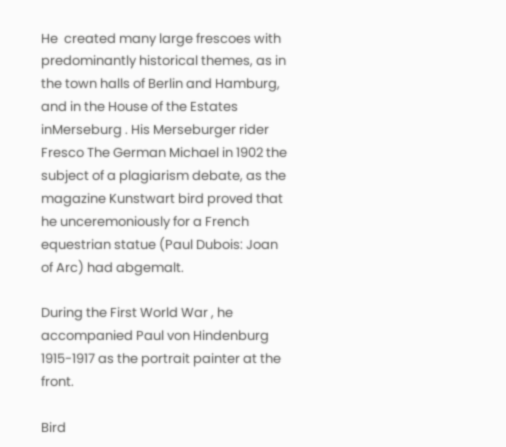He  created many large frescoes with predominantly historical themes, as in the town halls of Berlin and Hamburg, and in the House of the Estates inMerseburg . His Merseburger rider Fresco The German Michael in 1902 the subject of a plagiarism debate, as the magazine Kunstwart bird proved that he unceremoniously for a French equestrian statue (Paul Dubois: Joan of Arc) had abgemalt.

During the First World War , he accompanied Paul von Hindenburg 1915-1917 as the portrait painter at the front.

Bird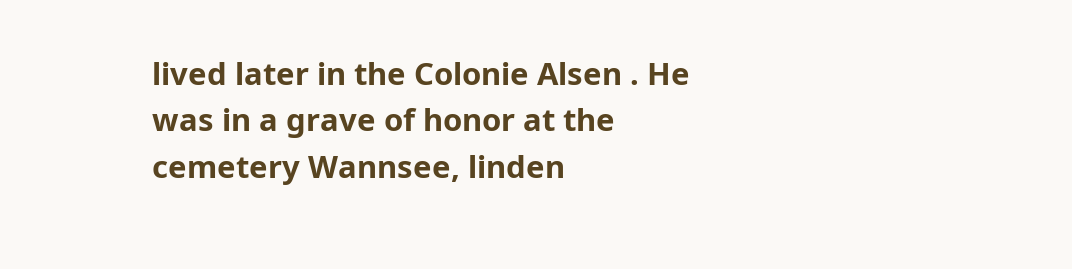lived later in the Colonie Alsen . He was in a grave of honor at the cemetery Wannsee, linden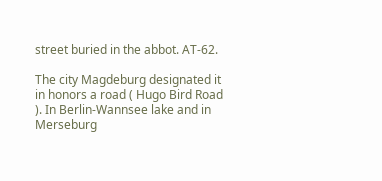street buried in the abbot. AT-62.

The city Magdeburg designated it in honors a road ( Hugo Bird Road ). In Berlin-Wannsee lake and in Merseburg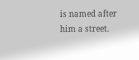is named after him a street.